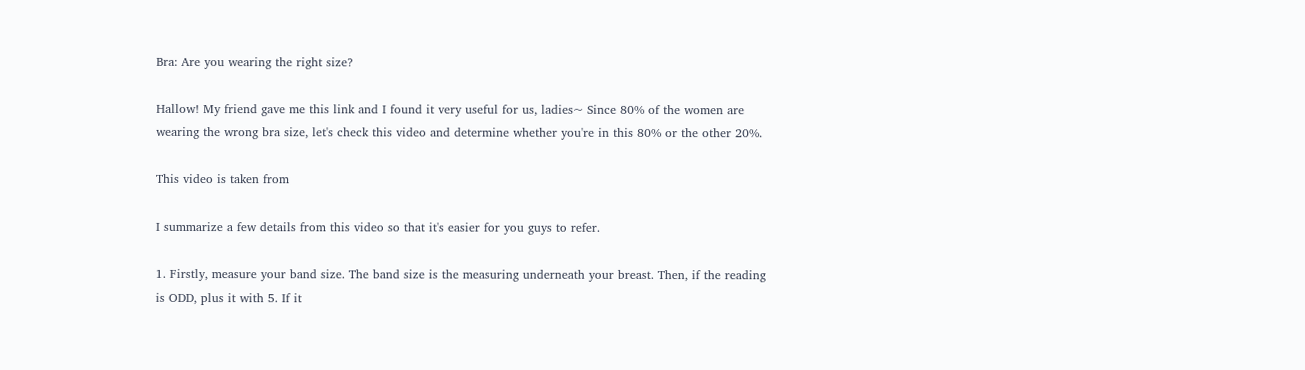Bra: Are you wearing the right size?

Hallow! My friend gave me this link and I found it very useful for us, ladies~ Since 80% of the women are wearing the wrong bra size, let's check this video and determine whether you're in this 80% or the other 20%.

This video is taken from

I summarize a few details from this video so that it's easier for you guys to refer.

1. Firstly, measure your band size. The band size is the measuring underneath your breast. Then, if the reading is ODD, plus it with 5. If it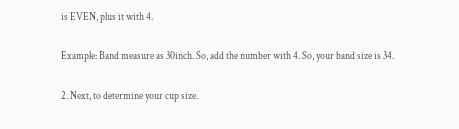is EVEN, plus it with 4.

Example: Band measure as 30inch. So, add the number with 4. So, your band size is 34.

2. Next, to determine your cup size.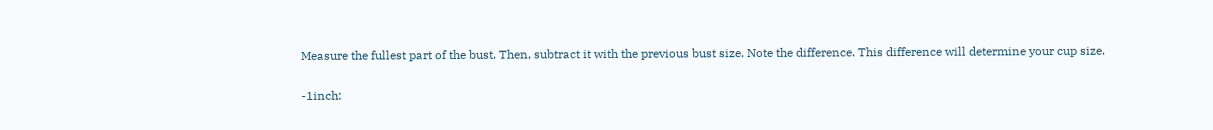Measure the fullest part of the bust. Then, subtract it with the previous bust size. Note the difference. This difference will determine your cup size.

-1inch: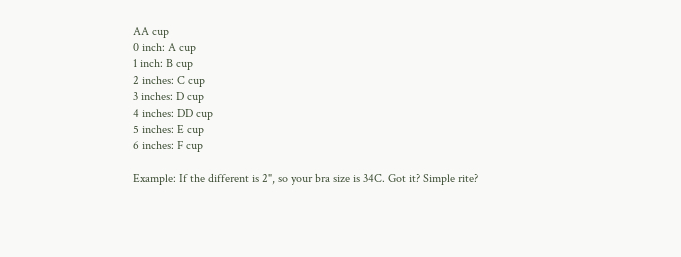AA cup
0 inch: A cup
1 inch: B cup
2 inches: C cup
3 inches: D cup
4 inches: DD cup
5 inches: E cup
6 inches: F cup

Example: If the different is 2", so your bra size is 34C. Got it? Simple rite?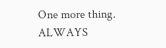One more thing. ALWAYS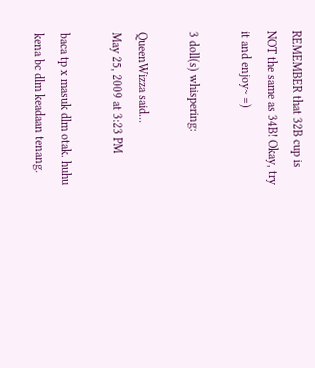REMEMBER that 32B cup is NOT the same as 34B! Okay, try it and enjoy~ =)

3 doll(s) whispering:

QueenWizza said...
May 25, 2009 at 3:23 PM

baca tp x masuk dlm otak. huhu kena bc dlm keadaan tenang.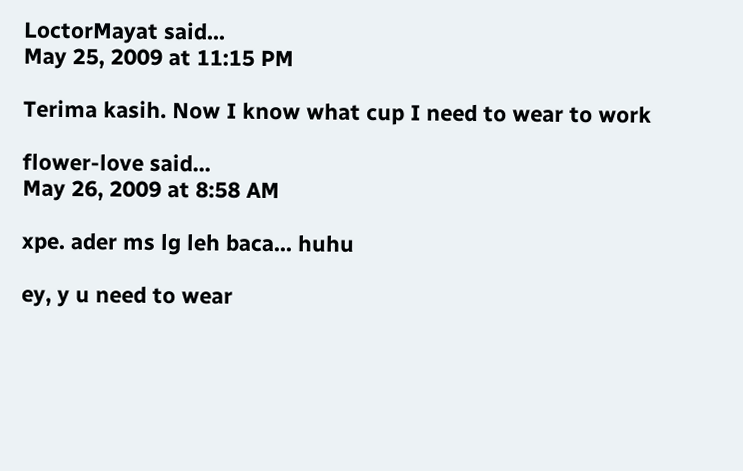LoctorMayat said...
May 25, 2009 at 11:15 PM

Terima kasih. Now I know what cup I need to wear to work

flower-love said...
May 26, 2009 at 8:58 AM

xpe. ader ms lg leh baca... huhu

ey, y u need to wear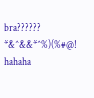bra?????? *&^&&*^%)(%#@! hahaha